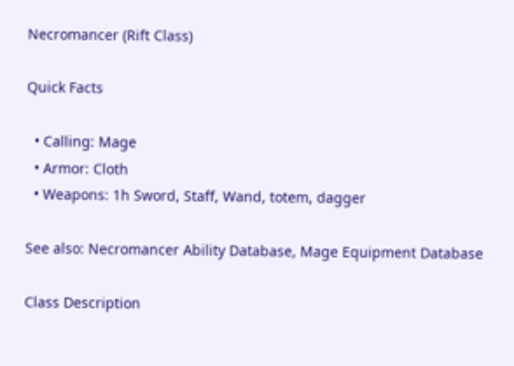Necromancer (Rift Class)

Quick Facts

  • Calling: Mage
  • Armor: Cloth
  • Weapons: 1h Sword, Staff, Wand, totem, dagger

See also: Necromancer Ability Database, Mage Equipment Database

Class Description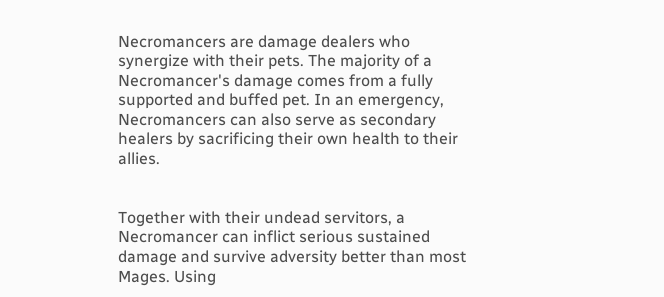Necromancers are damage dealers who synergize with their pets. The majority of a Necromancer's damage comes from a fully supported and buffed pet. In an emergency, Necromancers can also serve as secondary healers by sacrificing their own health to their allies.


Together with their undead servitors, a Necromancer can inflict serious sustained damage and survive adversity better than most Mages. Using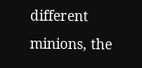different minions, the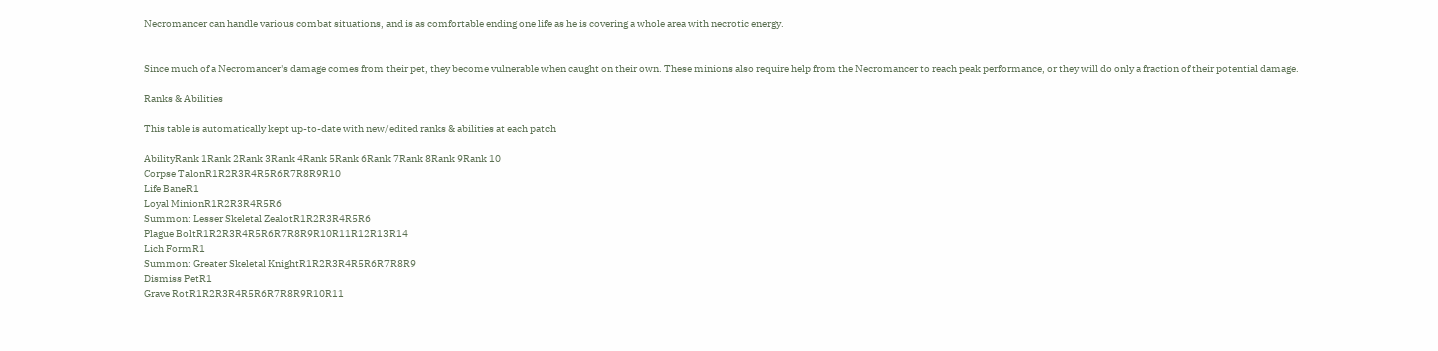Necromancer can handle various combat situations, and is as comfortable ending one life as he is covering a whole area with necrotic energy.


Since much of a Necromancer's damage comes from their pet, they become vulnerable when caught on their own. These minions also require help from the Necromancer to reach peak performance, or they will do only a fraction of their potential damage.

Ranks & Abilities

This table is automatically kept up-to-date with new/edited ranks & abilities at each patch

AbilityRank 1Rank 2Rank 3Rank 4Rank 5Rank 6Rank 7Rank 8Rank 9Rank 10
Corpse TalonR1R2R3R4R5R6R7R8R9R10
Life BaneR1
Loyal MinionR1R2R3R4R5R6
Summon: Lesser Skeletal ZealotR1R2R3R4R5R6
Plague BoltR1R2R3R4R5R6R7R8R9R10R11R12R13R14
Lich FormR1
Summon: Greater Skeletal KnightR1R2R3R4R5R6R7R8R9
Dismiss PetR1
Grave RotR1R2R3R4R5R6R7R8R9R10R11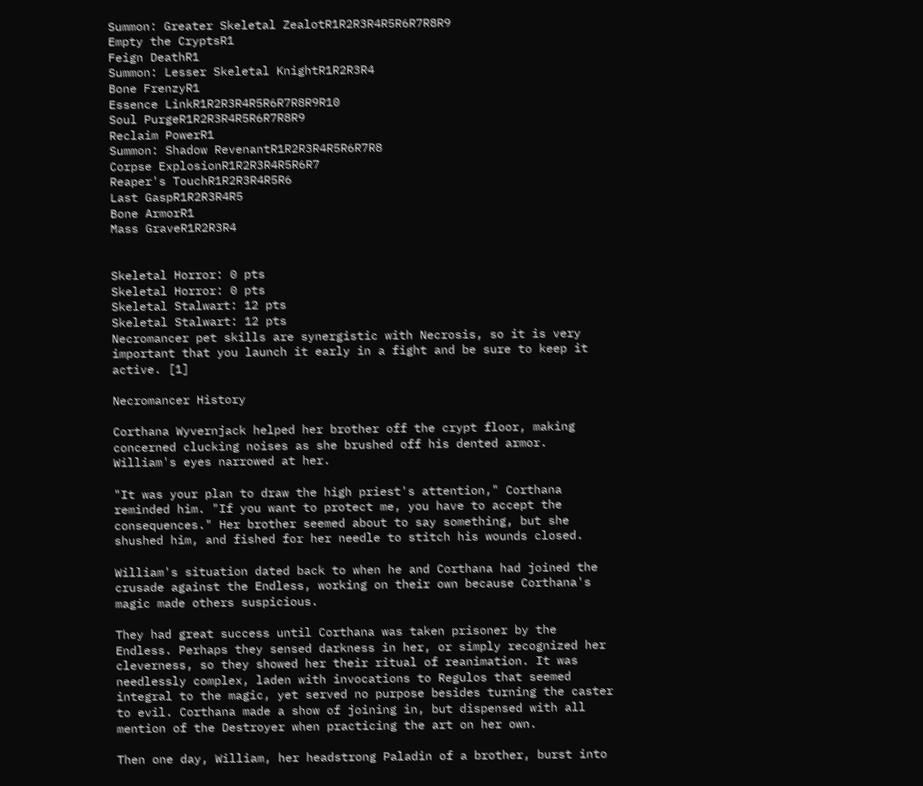Summon: Greater Skeletal ZealotR1R2R3R4R5R6R7R8R9
Empty the CryptsR1
Feign DeathR1
Summon: Lesser Skeletal KnightR1R2R3R4
Bone FrenzyR1
Essence LinkR1R2R3R4R5R6R7R8R9R10
Soul PurgeR1R2R3R4R5R6R7R8R9
Reclaim PowerR1
Summon: Shadow RevenantR1R2R3R4R5R6R7R8
Corpse ExplosionR1R2R3R4R5R6R7
Reaper's TouchR1R2R3R4R5R6
Last GaspR1R2R3R4R5
Bone ArmorR1
Mass GraveR1R2R3R4


Skeletal Horror: 0 pts
Skeletal Horror: 0 pts
Skeletal Stalwart: 12 pts
Skeletal Stalwart: 12 pts
Necromancer pet skills are synergistic with Necrosis, so it is very important that you launch it early in a fight and be sure to keep it active. [1]

Necromancer History

Corthana Wyvernjack helped her brother off the crypt floor, making concerned clucking noises as she brushed off his dented armor. William's eyes narrowed at her.

"It was your plan to draw the high priest's attention," Corthana reminded him. "If you want to protect me, you have to accept the consequences." Her brother seemed about to say something, but she shushed him, and fished for her needle to stitch his wounds closed.

William's situation dated back to when he and Corthana had joined the crusade against the Endless, working on their own because Corthana's magic made others suspicious.

They had great success until Corthana was taken prisoner by the Endless. Perhaps they sensed darkness in her, or simply recognized her cleverness, so they showed her their ritual of reanimation. It was needlessly complex, laden with invocations to Regulos that seemed integral to the magic, yet served no purpose besides turning the caster to evil. Corthana made a show of joining in, but dispensed with all mention of the Destroyer when practicing the art on her own.

Then one day, William, her headstrong Paladin of a brother, burst into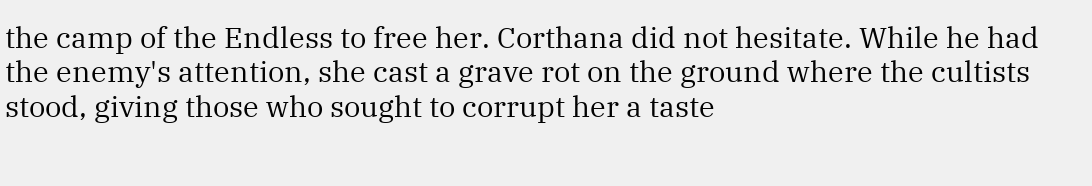the camp of the Endless to free her. Corthana did not hesitate. While he had the enemy's attention, she cast a grave rot on the ground where the cultists stood, giving those who sought to corrupt her a taste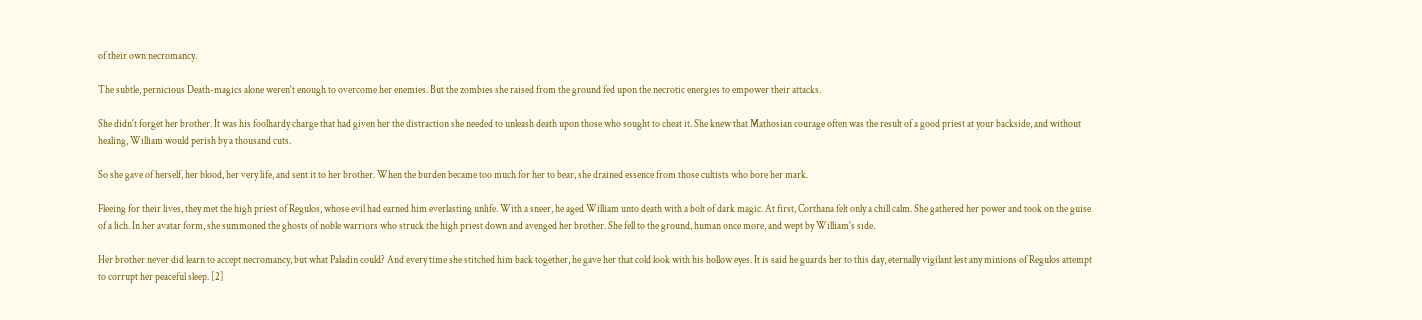of their own necromancy.

The subtle, pernicious Death-magics alone weren't enough to overcome her enemies. But the zombies she raised from the ground fed upon the necrotic energies to empower their attacks.

She didn't forget her brother. It was his foolhardy charge that had given her the distraction she needed to unleash death upon those who sought to cheat it. She knew that Mathosian courage often was the result of a good priest at your backside, and without healing, William would perish by a thousand cuts.

So she gave of herself, her blood, her very life, and sent it to her brother. When the burden became too much for her to bear, she drained essence from those cultists who bore her mark.

Fleeing for their lives, they met the high priest of Regulos, whose evil had earned him everlasting unlife. With a sneer, he aged William unto death with a bolt of dark magic. At first, Corthana felt only a chill calm. She gathered her power and took on the guise of a lich. In her avatar form, she summoned the ghosts of noble warriors who struck the high priest down and avenged her brother. She fell to the ground, human once more, and wept by William's side.

Her brother never did learn to accept necromancy, but what Paladin could? And every time she stitched him back together, he gave her that cold look with his hollow eyes. It is said he guards her to this day, eternally vigilant lest any minions of Regulos attempt to corrupt her peaceful sleep. [2]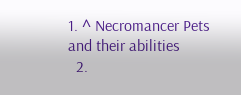1. ^ Necromancer Pets and their abilities
  2.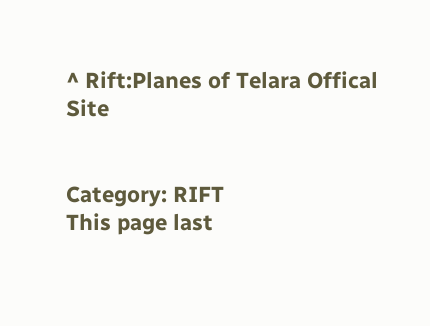^ Rift:Planes of Telara Offical Site


Category: RIFT
This page last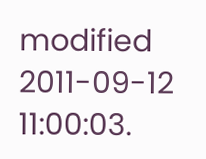modified 2011-09-12 11:00:03.